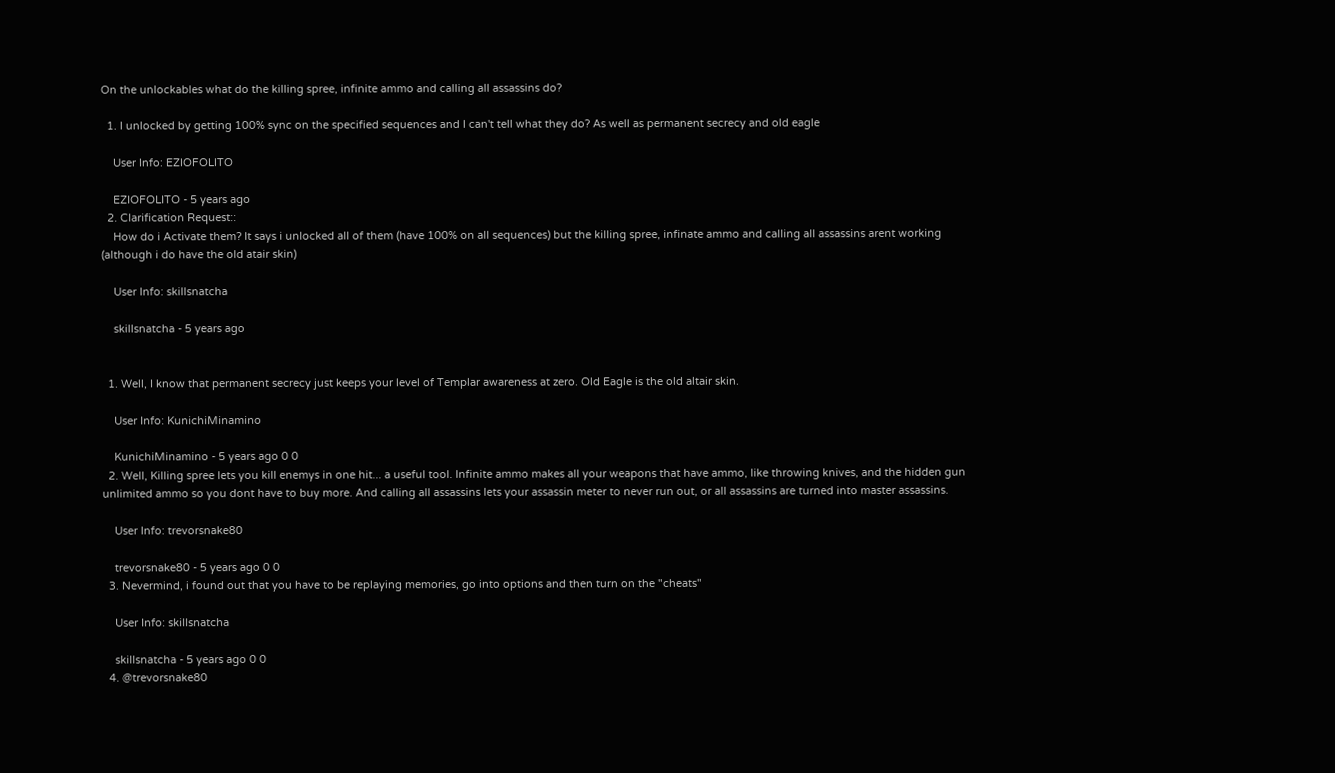On the unlockables what do the killing spree, infinite ammo and calling all assassins do?

  1. I unlocked by getting 100% sync on the specified sequences and I can't tell what they do? As well as permanent secrecy and old eagle

    User Info: EZIOFOLITO

    EZIOFOLITO - 5 years ago
  2. Clarification Request::
    How do i Activate them? It says i unlocked all of them (have 100% on all sequences) but the killing spree, infinate ammo and calling all assassins arent working (although i do have the old atair skin)

    User Info: skillsnatcha

    skillsnatcha - 5 years ago


  1. Well, I know that permanent secrecy just keeps your level of Templar awareness at zero. Old Eagle is the old altair skin.

    User Info: KunichiMinamino

    KunichiMinamino - 5 years ago 0 0
  2. Well, Killing spree lets you kill enemys in one hit... a useful tool. Infinite ammo makes all your weapons that have ammo, like throwing knives, and the hidden gun unlimited ammo so you dont have to buy more. And calling all assassins lets your assassin meter to never run out, or all assassins are turned into master assassins.

    User Info: trevorsnake80

    trevorsnake80 - 5 years ago 0 0
  3. Nevermind, i found out that you have to be replaying memories, go into options and then turn on the "cheats"

    User Info: skillsnatcha

    skillsnatcha - 5 years ago 0 0
  4. @trevorsnake80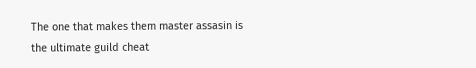The one that makes them master assasin is the ultimate guild cheat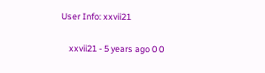User Info: xxvii21

    xxvii21 - 5 years ago 0 0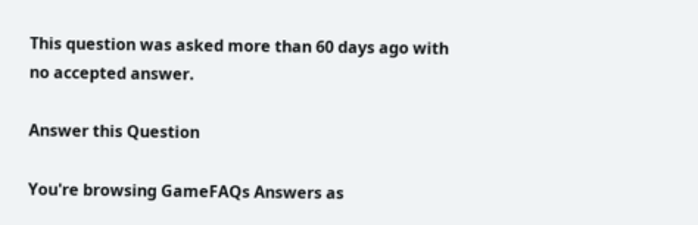This question was asked more than 60 days ago with no accepted answer.

Answer this Question

You're browsing GameFAQs Answers as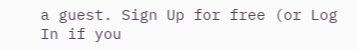a guest. Sign Up for free (or Log In if you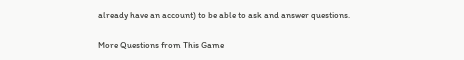already have an account) to be able to ask and answer questions.

More Questions from This Game